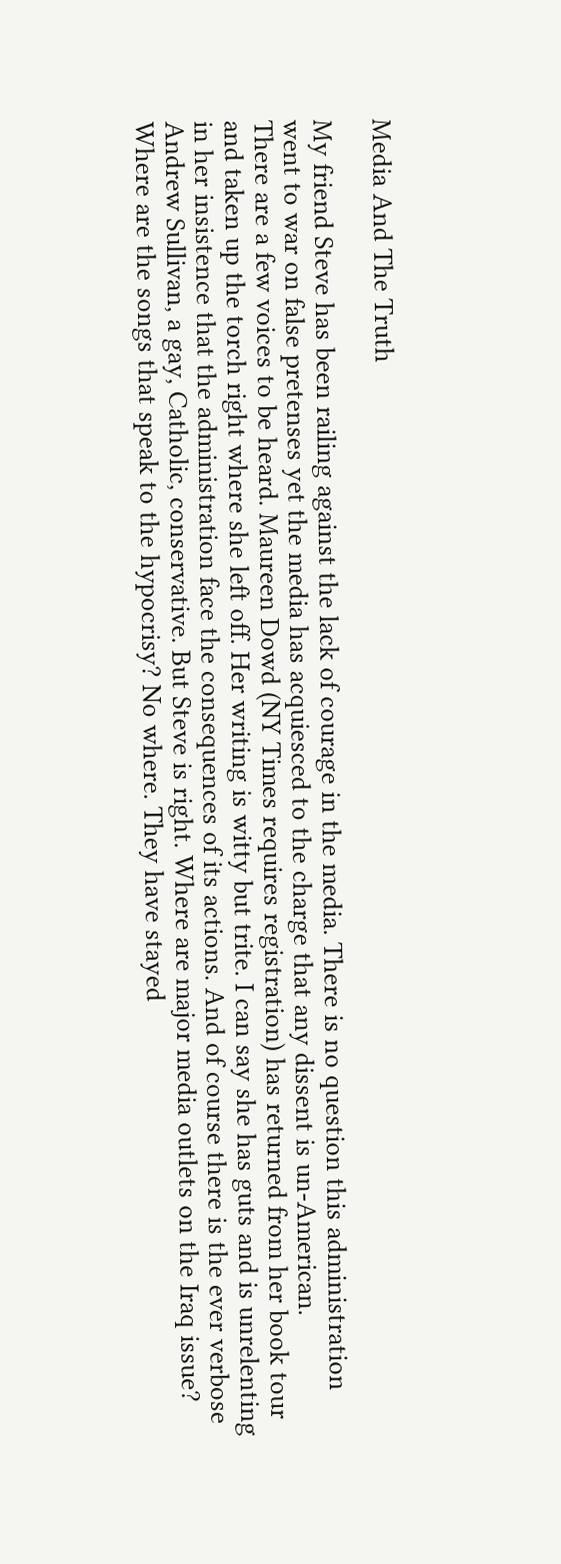Media And The Truth

My friend Steve has been railing against the lack of courage in the media. There is no question this administration went to war on false pretenses yet the media has acquiesced to the charge that any dissent is un-American.
There are a few voices to be heard. Maureen Dowd (NY Times requires registration) has returned from her book tour and taken up the torch right where she left off. Her writing is witty but trite. I can say she has guts and is unrelenting in her insistence that the administration face the consequences of its actions. And of course there is the ever verbose Andrew Sullivan, a gay, Catholic, conservative. But Steve is right. Where are major media outlets on the Iraq issue? Where are the songs that speak to the hypocrisy? No where. They have stayed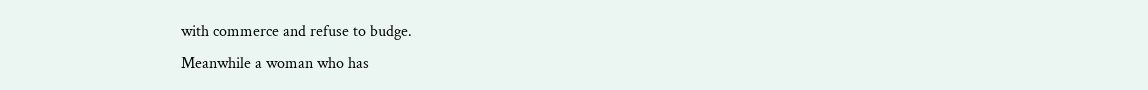with commerce and refuse to budge.
Meanwhile a woman who has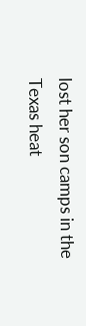lost her son camps in the Texas heat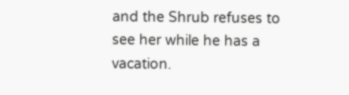and the Shrub refuses to see her while he has a vacation.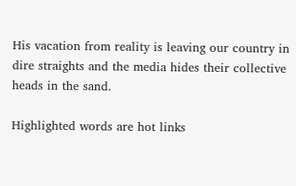His vacation from reality is leaving our country in dire straights and the media hides their collective heads in the sand.

Highlighted words are hot links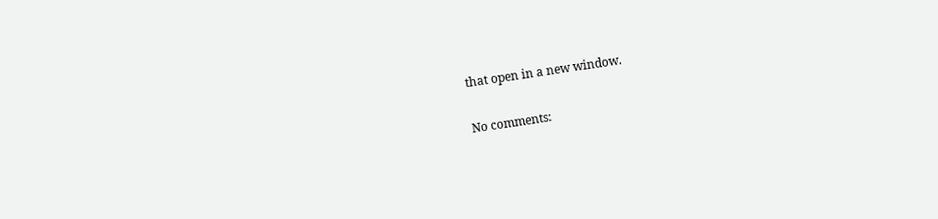that open in a new window.

No comments: